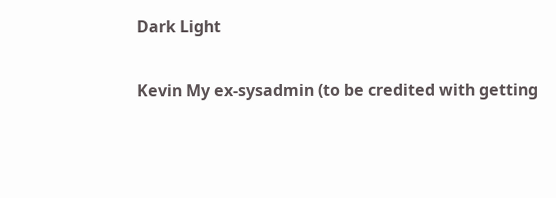Dark Light

Kevin My ex-sysadmin (to be credited with getting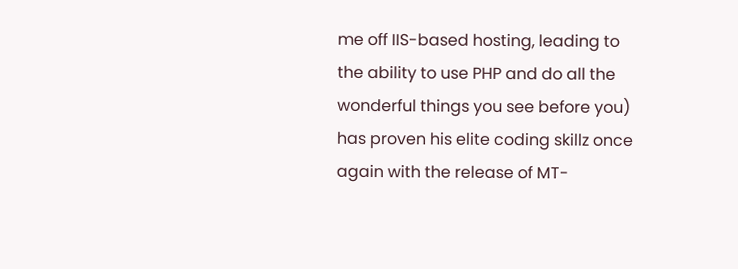me off IIS-based hosting, leading to the ability to use PHP and do all the wonderful things you see before you) has proven his elite coding skillz once again with the release of MT-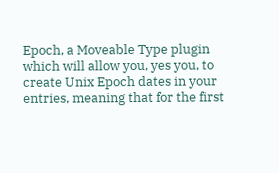Epoch, a Moveable Type plugin which will allow you, yes you, to create Unix Epoch dates in your entries, meaning that for the first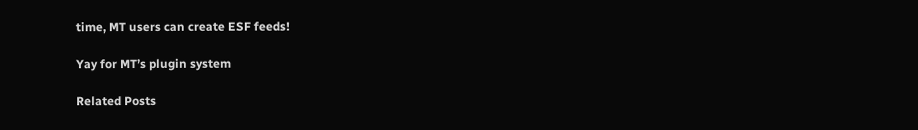time, MT users can create ESF feeds!

Yay for MT’s plugin system

Related Posts